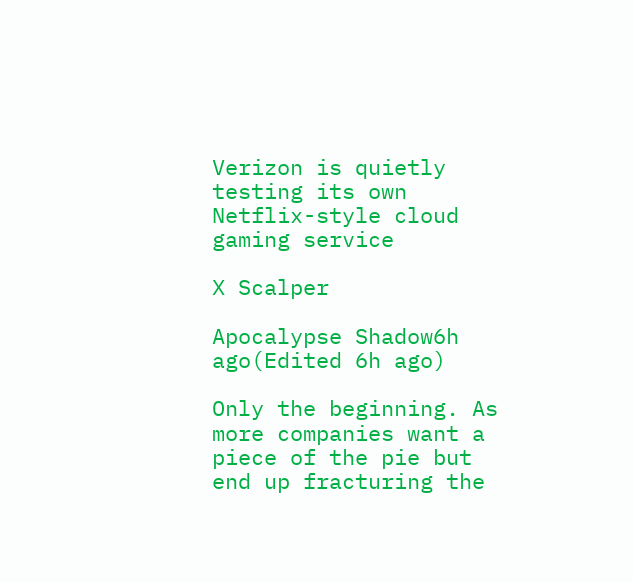Verizon is quietly testing its own Netflix-style cloud gaming service

X Scalper

Apocalypse Shadow6h ago(Edited 6h ago)

Only the beginning. As more companies want a piece of the pie but end up fracturing the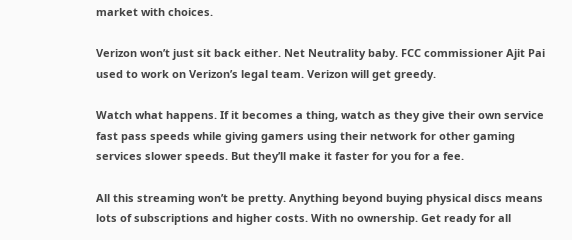market with choices.

Verizon won’t just sit back either. Net Neutrality baby. FCC commissioner Ajit Pai used to work on Verizon’s legal team. Verizon will get greedy.

Watch what happens. If it becomes a thing, watch as they give their own service fast pass speeds while giving gamers using their network for other gaming services slower speeds. But they’ll make it faster for you for a fee.

All this streaming won’t be pretty. Anything beyond buying physical discs means lots of subscriptions and higher costs. With no ownership. Get ready for all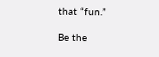that “fun.”

Be the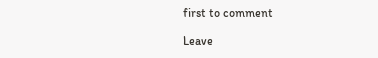first to comment

Leave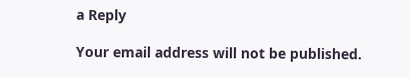a Reply

Your email address will not be published.